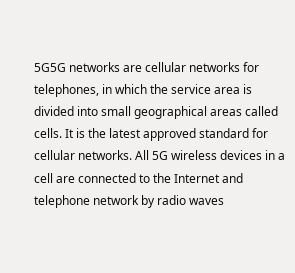5G5G networks are cellular networks for telephones, in which the service area is divided into small geographical areas called cells. It is the latest approved standard for cellular networks. All 5G wireless devices in a cell are connected to the Internet and telephone network by radio waves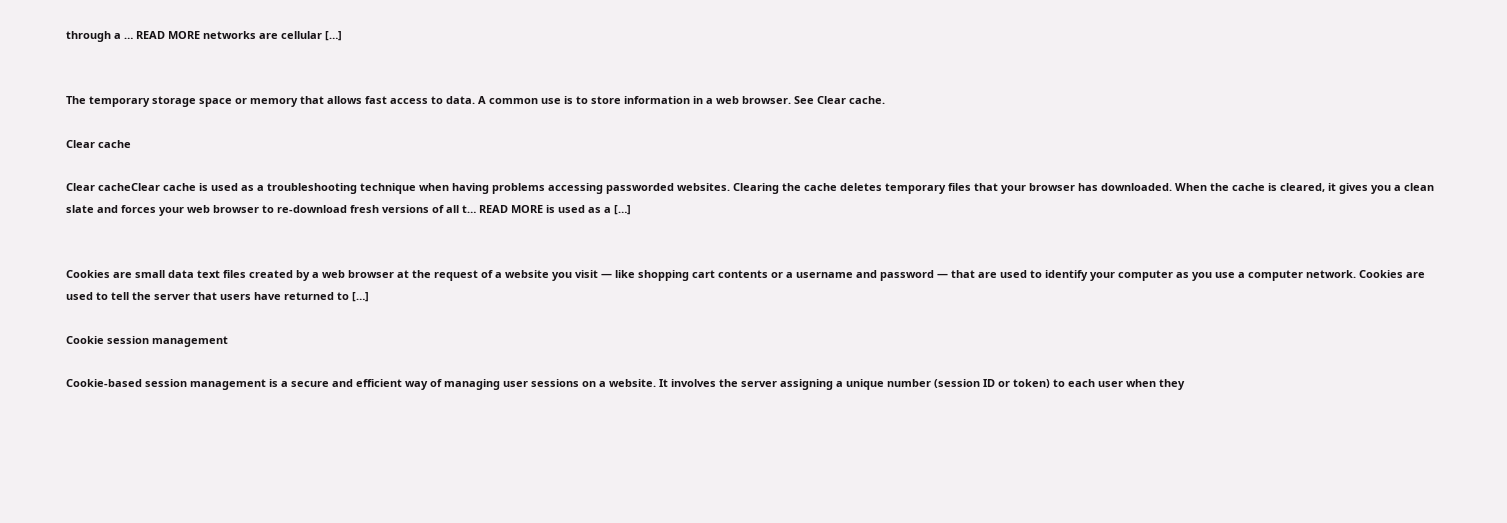through a … READ MORE networks are cellular […]


The temporary storage space or memory that allows fast access to data. A common use is to store information in a web browser. See Clear cache.

Clear cache

Clear cacheClear cache is used as a troubleshooting technique when having problems accessing passworded websites. Clearing the cache deletes temporary files that your browser has downloaded. When the cache is cleared, it gives you a clean slate and forces your web browser to re-download fresh versions of all t… READ MORE is used as a […]


Cookies are small data text files created by a web browser at the request of a website you visit — like shopping cart contents or a username and password — that are used to identify your computer as you use a computer network. Cookies are used to tell the server that users have returned to […]

Cookie session management

Cookie-based session management is a secure and efficient way of managing user sessions on a website. It involves the server assigning a unique number (session ID or token) to each user when they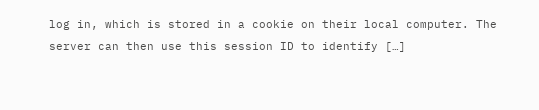log in, which is stored in a cookie on their local computer. The server can then use this session ID to identify […]